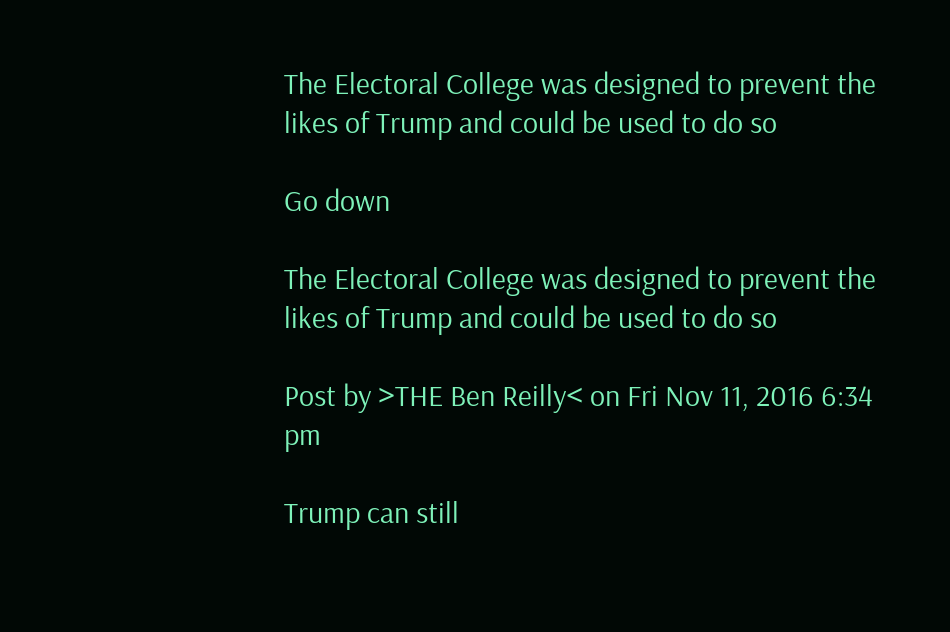The Electoral College was designed to prevent the likes of Trump and could be used to do so

Go down

The Electoral College was designed to prevent the likes of Trump and could be used to do so

Post by >THE Ben Reilly< on Fri Nov 11, 2016 6:34 pm

Trump can still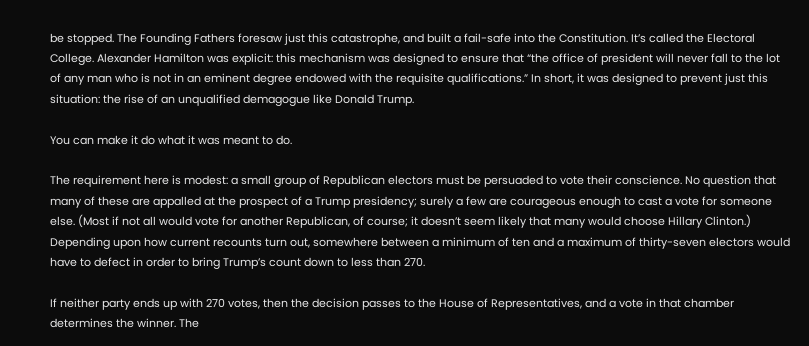be stopped. The Founding Fathers foresaw just this catastrophe, and built a fail-safe into the Constitution. It’s called the Electoral College. Alexander Hamilton was explicit: this mechanism was designed to ensure that “the office of president will never fall to the lot of any man who is not in an eminent degree endowed with the requisite qualifications.” In short, it was designed to prevent just this situation: the rise of an unqualified demagogue like Donald Trump.

You can make it do what it was meant to do.

The requirement here is modest: a small group of Republican electors must be persuaded to vote their conscience. No question that many of these are appalled at the prospect of a Trump presidency; surely a few are courageous enough to cast a vote for someone else. (Most if not all would vote for another Republican, of course; it doesn’t seem likely that many would choose Hillary Clinton.) Depending upon how current recounts turn out, somewhere between a minimum of ten and a maximum of thirty-seven electors would have to defect in order to bring Trump’s count down to less than 270.

If neither party ends up with 270 votes, then the decision passes to the House of Representatives, and a vote in that chamber determines the winner. The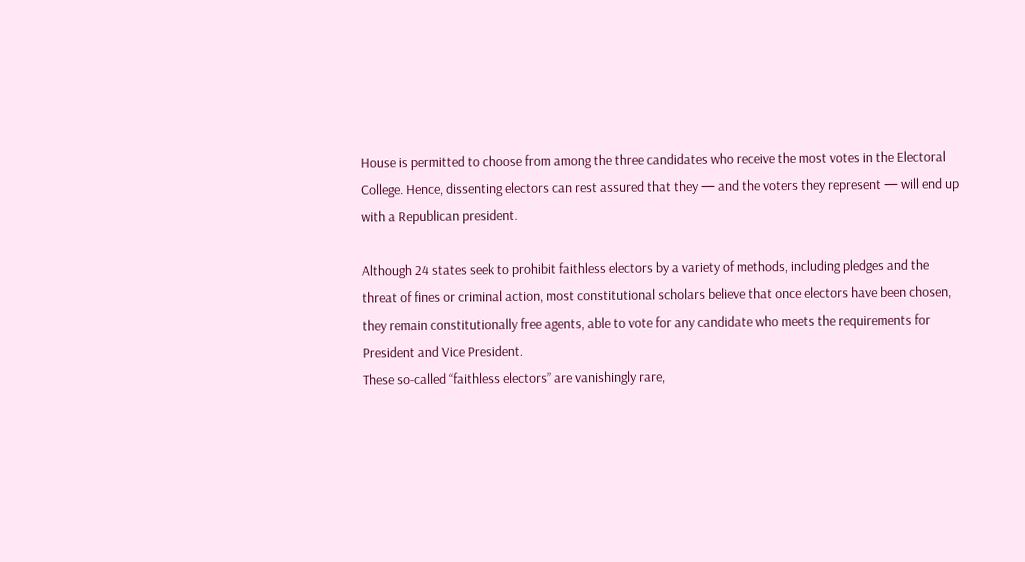House is permitted to choose from among the three candidates who receive the most votes in the Electoral College. Hence, dissenting electors can rest assured that they — and the voters they represent — will end up with a Republican president.

Although 24 states seek to prohibit faithless electors by a variety of methods, including pledges and the threat of fines or criminal action, most constitutional scholars believe that once electors have been chosen, they remain constitutionally free agents, able to vote for any candidate who meets the requirements for President and Vice President.
These so-called “faithless electors” are vanishingly rare,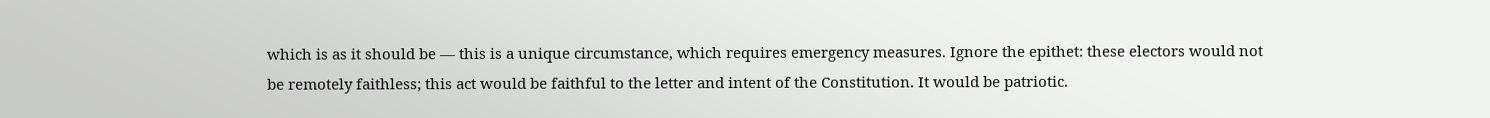which is as it should be — this is a unique circumstance, which requires emergency measures. Ignore the epithet: these electors would not be remotely faithless; this act would be faithful to the letter and intent of the Constitution. It would be patriotic.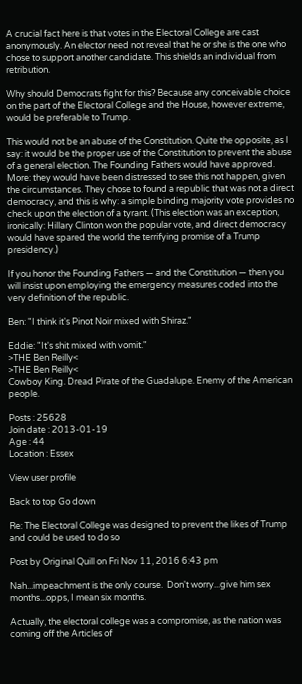A crucial fact here is that votes in the Electoral College are cast anonymously. An elector need not reveal that he or she is the one who chose to support another candidate. This shields an individual from retribution.

Why should Democrats fight for this? Because any conceivable choice on the part of the Electoral College and the House, however extreme, would be preferable to Trump.

This would not be an abuse of the Constitution. Quite the opposite, as I say: it would be the proper use of the Constitution to prevent the abuse of a general election. The Founding Fathers would have approved. More: they would have been distressed to see this not happen, given the circumstances. They chose to found a republic that was not a direct democracy, and this is why: a simple binding majority vote provides no check upon the election of a tyrant. (This election was an exception, ironically: Hillary Clinton won the popular vote, and direct democracy would have spared the world the terrifying promise of a Trump presidency.)

If you honor the Founding Fathers — and the Constitution — then you will insist upon employing the emergency measures coded into the very definition of the republic.

Ben: "I think it's Pinot Noir mixed with Shiraz."

Eddie: "It's shit mixed with vomit."
>THE Ben Reilly<
>THE Ben Reilly<
Cowboy King. Dread Pirate of the Guadalupe. Enemy of the American people.

Posts : 25628
Join date : 2013-01-19
Age : 44
Location : Essex

View user profile

Back to top Go down

Re: The Electoral College was designed to prevent the likes of Trump and could be used to do so

Post by Original Quill on Fri Nov 11, 2016 6:43 pm

Nah...impeachment is the only course.  Don't worry...give him sex months...opps, I mean six months.

Actually, the electoral college was a compromise, as the nation was coming off the Articles of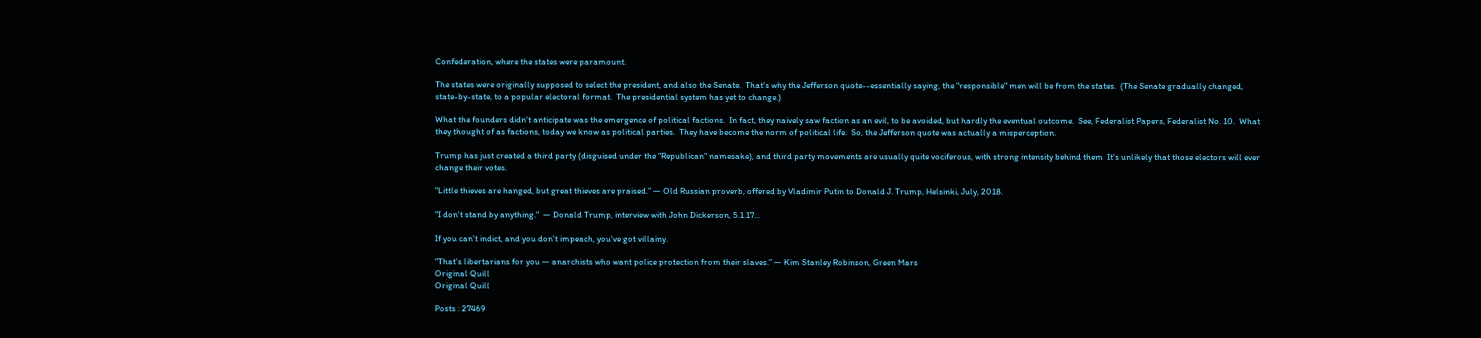Confederation, where the states were paramount.

The states were originally supposed to select the president, and also the Senate.  That's why the Jefferson quote--essentially saying, the "responsible" men will be from the states.  (The Senate gradually changed, state-by-state, to a popular electoral format.  The presidential system has yet to change.)

What the founders didn't anticipate was the emergence of political factions.  In fact, they naively saw faction as an evil, to be avoided, but hardly the eventual outcome.  See, Federalist Papers, Federalist No. 10.  What they thought of as factions, today we know as political parties.  They have become the norm of political life.  So, the Jefferson quote was actually a misperception.

Trump has just created a third party (disguised under the "Republican" namesake), and third party movements are usually quite vociferous, with strong intensity behind them  It's unlikely that those electors will ever change their votes.

“Little thieves are hanged, but great thieves are praised.” — Old Russian proverb, offered by Vladimir Putin to Donald J. Trump, Helsinki, July, 2018.

"I don't stand by anything."  ― Donald Trump, interview with John Dickerson, 5.1.17...

If you can't indict, and you don't impeach, you've got villainy.

“That's libertarians for you — anarchists who want police protection from their slaves.” ― Kim Stanley Robinson, Green Mars
Original Quill
Original Quill

Posts : 27469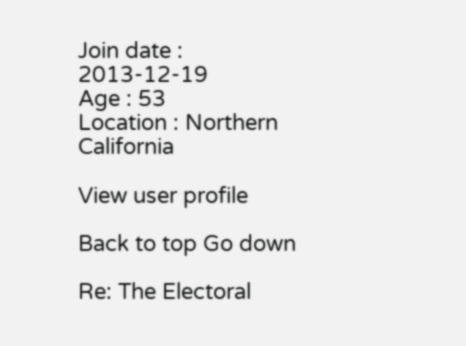Join date : 2013-12-19
Age : 53
Location : Northern California

View user profile

Back to top Go down

Re: The Electoral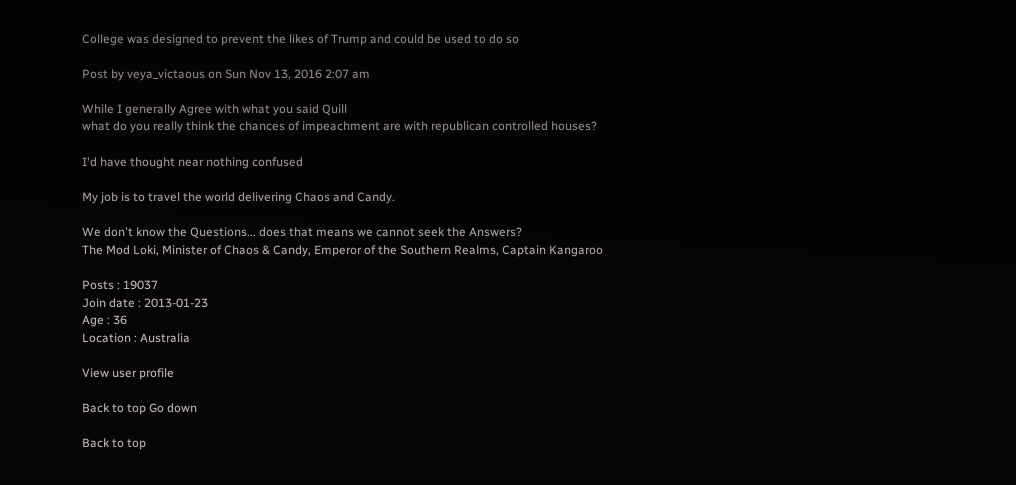College was designed to prevent the likes of Trump and could be used to do so

Post by veya_victaous on Sun Nov 13, 2016 2:07 am

While I generally Agree with what you said Quill
what do you really think the chances of impeachment are with republican controlled houses?

I'd have thought near nothing confused

My job is to travel the world delivering Chaos and Candy.

We don't know the Questions... does that means we cannot seek the Answers?
The Mod Loki, Minister of Chaos & Candy, Emperor of the Southern Realms, Captain Kangaroo

Posts : 19037
Join date : 2013-01-23
Age : 36
Location : Australia

View user profile

Back to top Go down

Back to top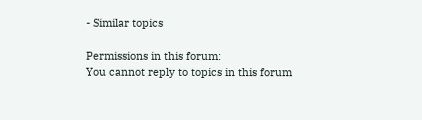- Similar topics

Permissions in this forum:
You cannot reply to topics in this forum